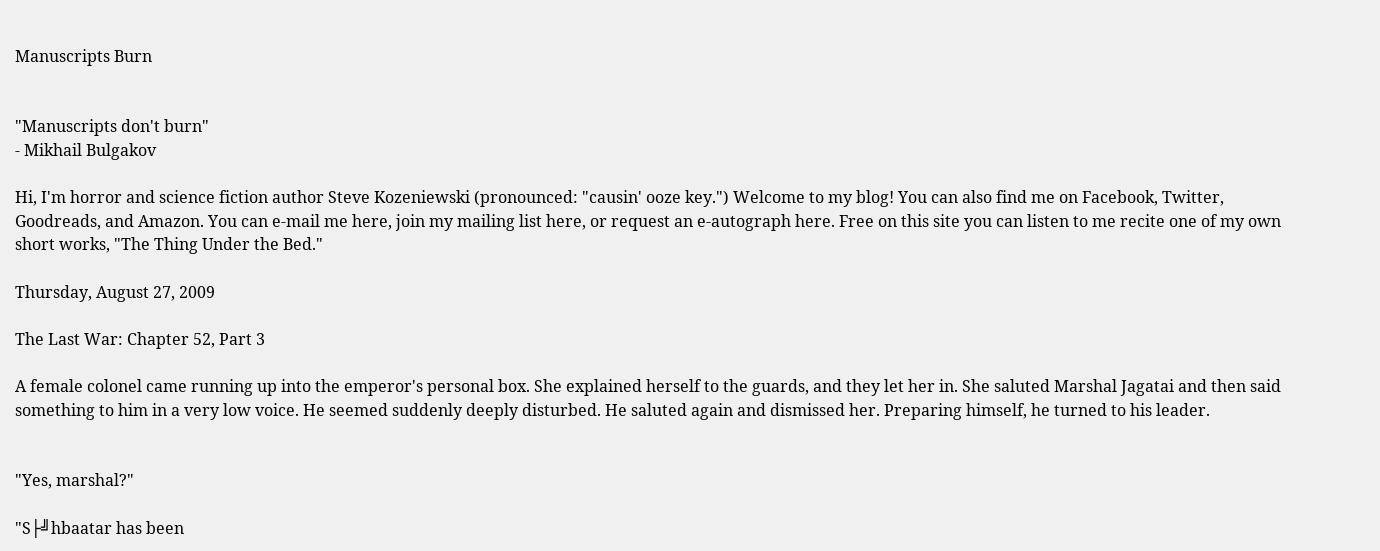Manuscripts Burn


"Manuscripts don't burn"
- Mikhail Bulgakov

Hi, I'm horror and science fiction author Steve Kozeniewski (pronounced: "causin' ooze key.") Welcome to my blog! You can also find me on Facebook, Twitter, Goodreads, and Amazon. You can e-mail me here, join my mailing list here, or request an e-autograph here. Free on this site you can listen to me recite one of my own short works, "The Thing Under the Bed."

Thursday, August 27, 2009

The Last War: Chapter 52, Part 3

A female colonel came running up into the emperor's personal box. She explained herself to the guards, and they let her in. She saluted Marshal Jagatai and then said something to him in a very low voice. He seemed suddenly deeply disturbed. He saluted again and dismissed her. Preparing himself, he turned to his leader.


"Yes, marshal?"

"S├╝hbaatar has been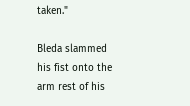taken."

Bleda slammed his fist onto the arm rest of his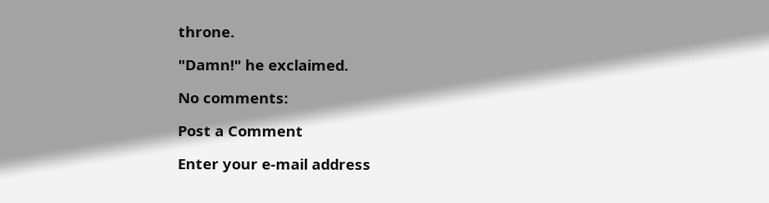throne.

"Damn!" he exclaimed.

No comments:

Post a Comment

Enter your e-mail address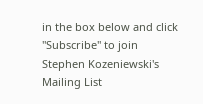in the box below and click "Subscribe" to join Stephen Kozeniewski's Mailing List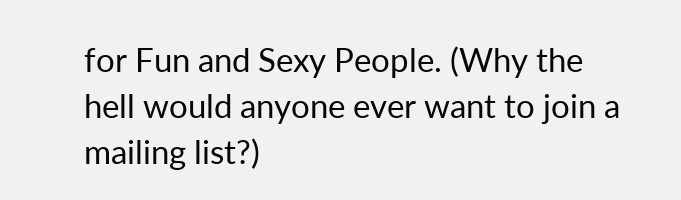for Fun and Sexy People. (Why the hell would anyone ever want to join a mailing list?)